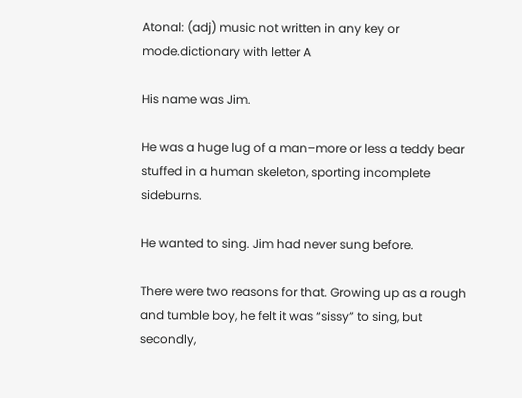Atonal: (adj) music not written in any key or mode.dictionary with letter A

His name was Jim.

He was a huge lug of a man–more or less a teddy bear stuffed in a human skeleton, sporting incomplete sideburns.

He wanted to sing. Jim had never sung before.

There were two reasons for that. Growing up as a rough and tumble boy, he felt it was “sissy” to sing, but secondly,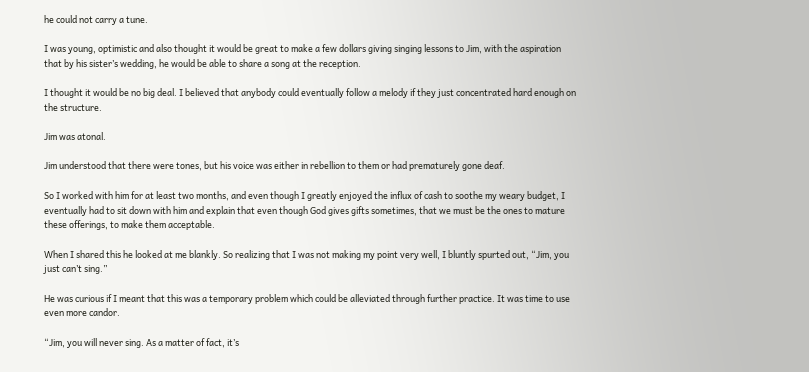he could not carry a tune.

I was young, optimistic and also thought it would be great to make a few dollars giving singing lessons to Jim, with the aspiration that by his sister’s wedding, he would be able to share a song at the reception.

I thought it would be no big deal. I believed that anybody could eventually follow a melody if they just concentrated hard enough on the structure.

Jim was atonal.

Jim understood that there were tones, but his voice was either in rebellion to them or had prematurely gone deaf.

So I worked with him for at least two months, and even though I greatly enjoyed the influx of cash to soothe my weary budget, I eventually had to sit down with him and explain that even though God gives gifts sometimes, that we must be the ones to mature these offerings, to make them acceptable.

When I shared this he looked at me blankly. So realizing that I was not making my point very well, I bluntly spurted out, “Jim, you just can’t sing.”

He was curious if I meant that this was a temporary problem which could be alleviated through further practice. It was time to use even more candor.

“Jim, you will never sing. As a matter of fact, it’s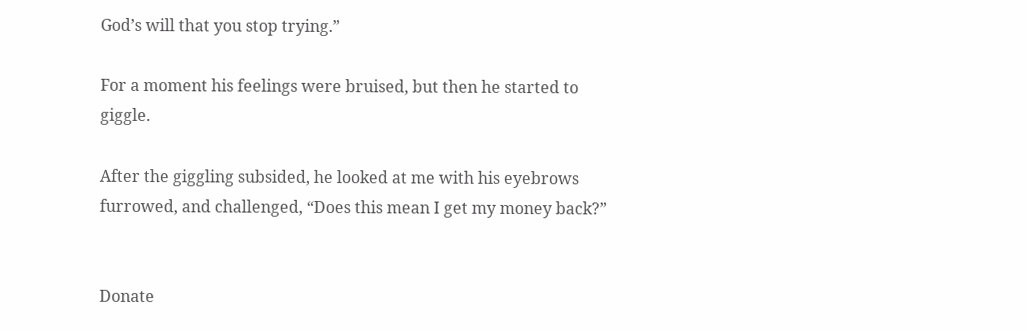God’s will that you stop trying.”

For a moment his feelings were bruised, but then he started to giggle.

After the giggling subsided, he looked at me with his eyebrows furrowed, and challenged, “Does this mean I get my money back?”


Donate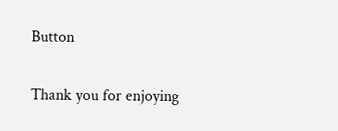Button

Thank you for enjoying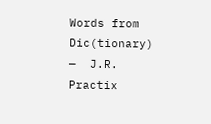Words from Dic(tionary) —  J.R. Practix